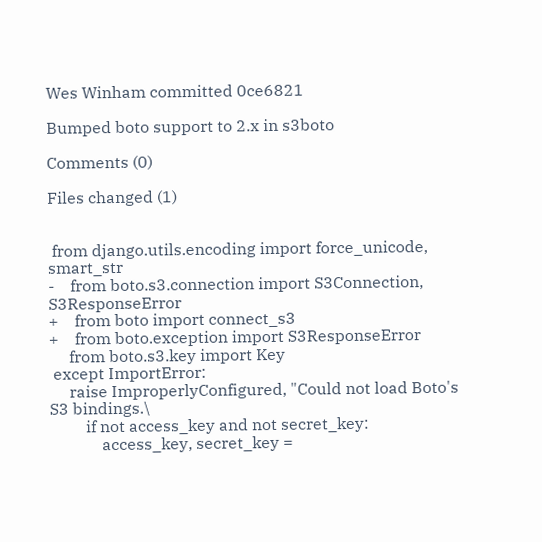Wes Winham committed 0ce6821

Bumped boto support to 2.x in s3boto

Comments (0)

Files changed (1)


 from django.utils.encoding import force_unicode, smart_str
-    from boto.s3.connection import S3Connection, S3ResponseError
+    from boto import connect_s3
+    from boto.exception import S3ResponseError
     from boto.s3.key import Key
 except ImportError:
     raise ImproperlyConfigured, "Could not load Boto's S3 bindings.\
         if not access_key and not secret_key:
             access_key, secret_key =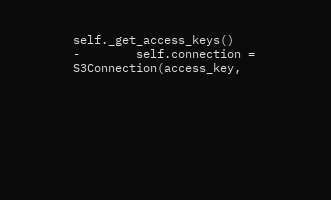self._get_access_keys()
-        self.connection = S3Connection(access_key,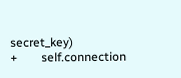secret_key)
+        self.connection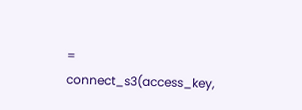= connect_s3(access_key,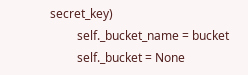secret_key)
         self._bucket_name = bucket
         self._bucket = None